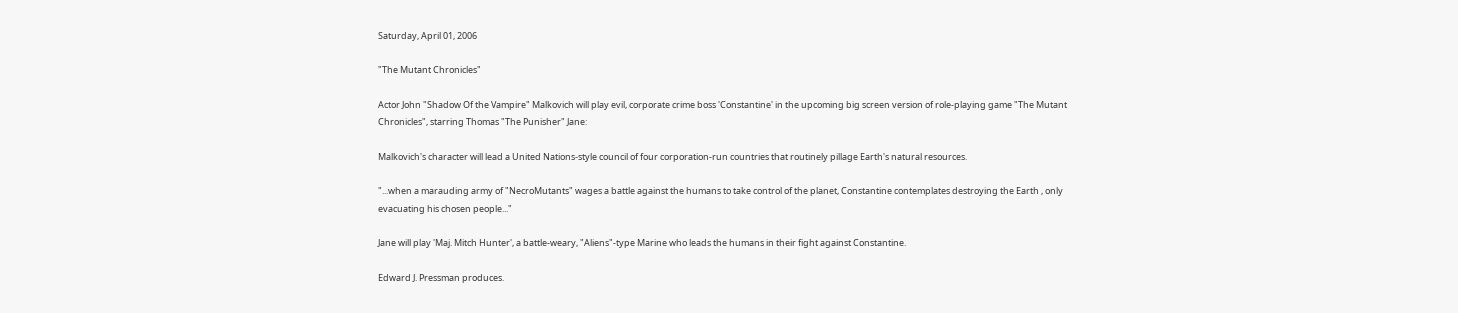Saturday, April 01, 2006

"The Mutant Chronicles"

Actor John "Shadow Of the Vampire" Malkovich will play evil, corporate crime boss 'Constantine' in the upcoming big screen version of role-playing game "The Mutant Chronicles", starring Thomas "The Punisher" Jane:

Malkovich's character will lead a United Nations-style council of four corporation-run countries that routinely pillage Earth's natural resources.

"...when a marauding army of "NecroMutants" wages a battle against the humans to take control of the planet, Constantine contemplates destroying the Earth , only evacuating his chosen people..."

Jane will play 'Maj. Mitch Hunter', a battle-weary, "Aliens"-type Marine who leads the humans in their fight against Constantine.

Edward J. Pressman produces.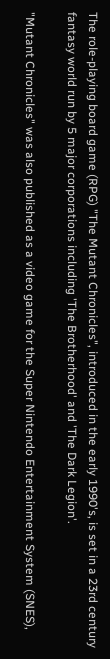The role-playing board game (RPG) "The Mutant Chronicles", introduced in the early 1990's, is set in a 23rd century fantasy world run by 5 major corporations including 'The Brotherhood' and 'The Dark Legion'.

"Mutant Chronicles" was also published as a video game for the Super Nintendo Entertainment System (SNES),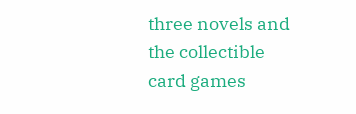three novels and the collectible card games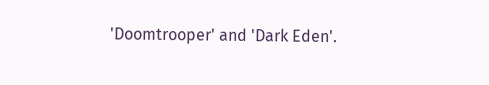'Doomtrooper' and 'Dark Eden'.